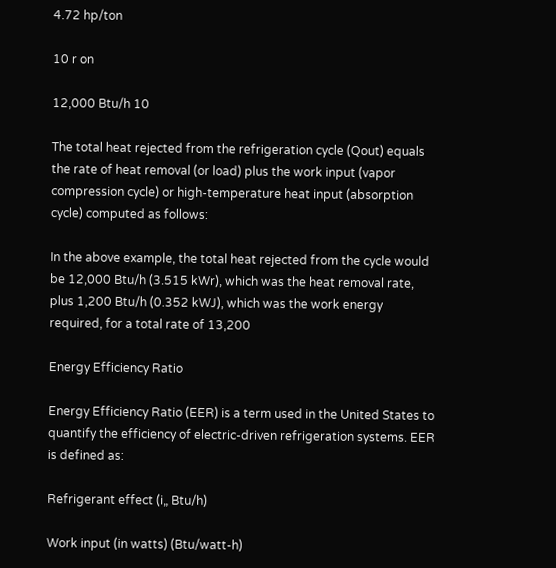4.72 hp/ton

10 r on

12,000 Btu/h 10

The total heat rejected from the refrigeration cycle (Qout) equals the rate of heat removal (or load) plus the work input (vapor compression cycle) or high-temperature heat input (absorption cycle) computed as follows:

In the above example, the total heat rejected from the cycle would be 12,000 Btu/h (3.515 kWr), which was the heat removal rate, plus 1,200 Btu/h (0.352 kWJ), which was the work energy required, for a total rate of 13,200

Energy Efficiency Ratio

Energy Efficiency Ratio (EER) is a term used in the United States to quantify the efficiency of electric-driven refrigeration systems. EER is defined as:

Refrigerant effect (i„ Btu/h)

Work input (in watts) (Btu/watt-h)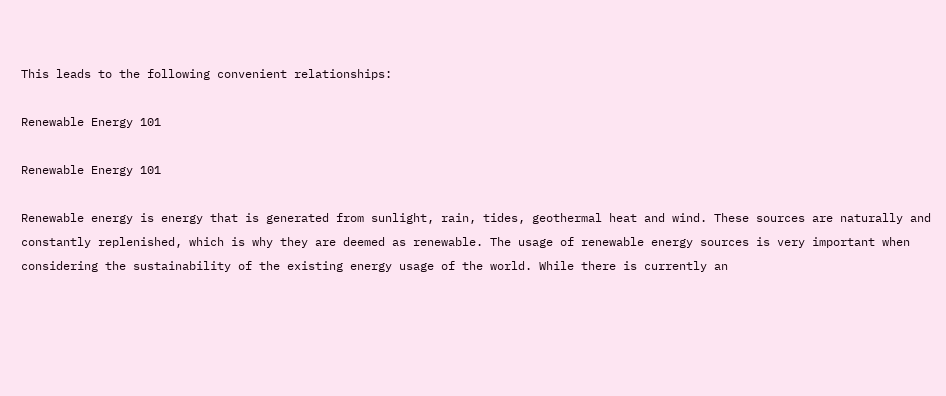This leads to the following convenient relationships:

Renewable Energy 101

Renewable Energy 101

Renewable energy is energy that is generated from sunlight, rain, tides, geothermal heat and wind. These sources are naturally and constantly replenished, which is why they are deemed as renewable. The usage of renewable energy sources is very important when considering the sustainability of the existing energy usage of the world. While there is currently an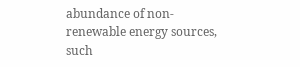abundance of non-renewable energy sources, such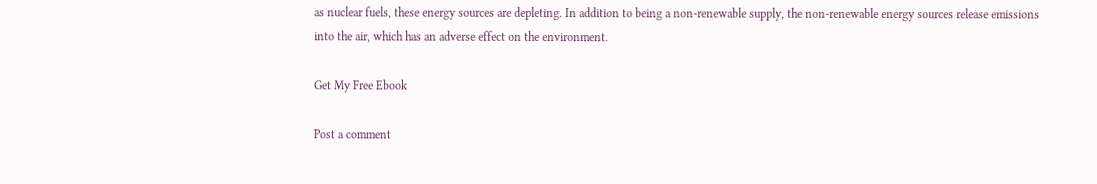as nuclear fuels, these energy sources are depleting. In addition to being a non-renewable supply, the non-renewable energy sources release emissions into the air, which has an adverse effect on the environment.

Get My Free Ebook

Post a comment